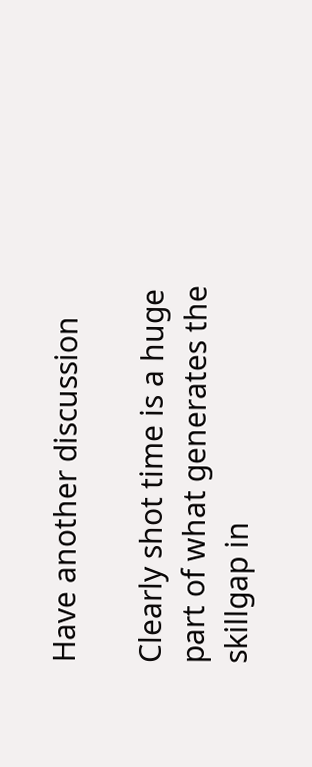Have another discussion

Clearly shot time is a huge part of what generates the skillgap in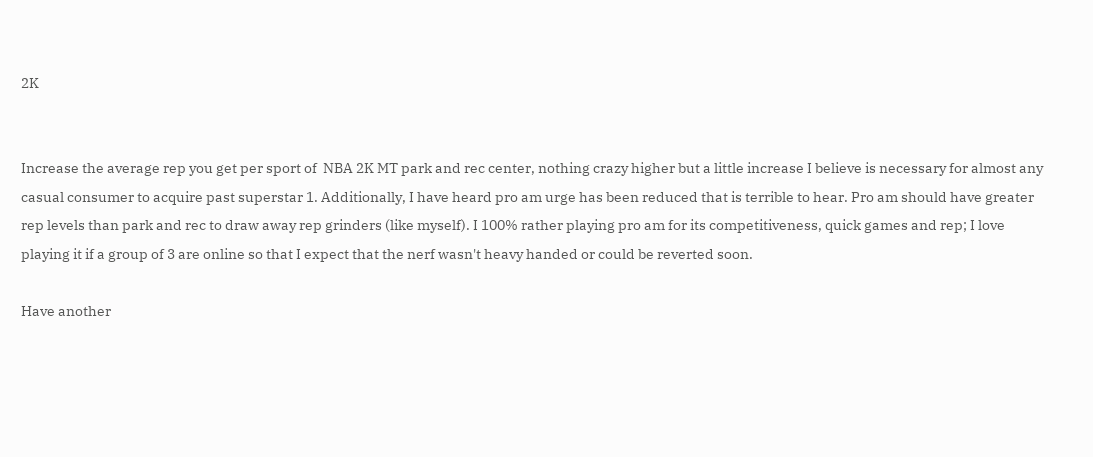2K


Increase the average rep you get per sport of  NBA 2K MT park and rec center, nothing crazy higher but a little increase I believe is necessary for almost any casual consumer to acquire past superstar 1. Additionally, I have heard pro am urge has been reduced that is terrible to hear. Pro am should have greater rep levels than park and rec to draw away rep grinders (like myself). I 100% rather playing pro am for its competitiveness, quick games and rep; I love playing it if a group of 3 are online so that I expect that the nerf wasn't heavy handed or could be reverted soon.

Have another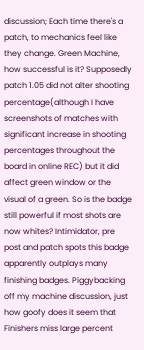discussion; Each time there's a patch, to mechanics feel like they change. Green Machine, how successful is it? Supposedly patch 1.05 did not alter shooting percentage(although I have screenshots of matches with significant increase in shooting percentages throughout the board in online REC) but it did affect green window or the visual of a green. So is the badge still powerful if most shots are now whites? Intimidator, pre post and patch spots this badge apparently outplays many finishing badges. Piggybacking off my machine discussion, just how goofy does it seem that Finishers miss large percent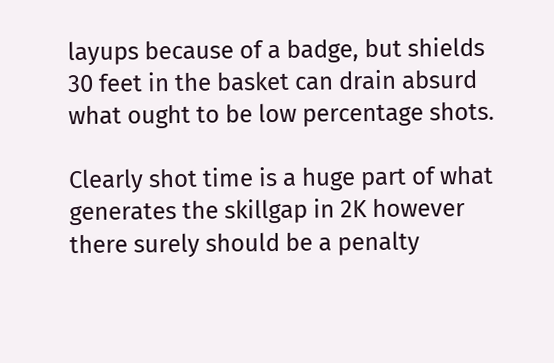layups because of a badge, but shields 30 feet in the basket can drain absurd what ought to be low percentage shots.

Clearly shot time is a huge part of what generates the skillgap in 2K however there surely should be a penalty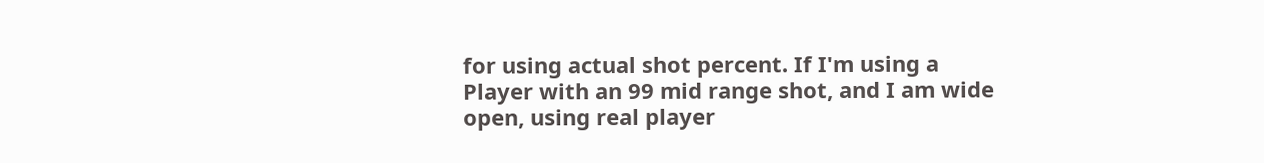for using actual shot percent. If I'm using a Player with an 99 mid range shot, and I am wide open, using real player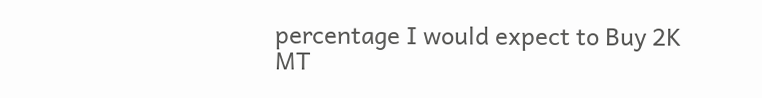percentage I would expect to Buy 2K MT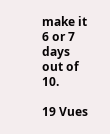make it 6 or 7 days out of 10.

19 Vues